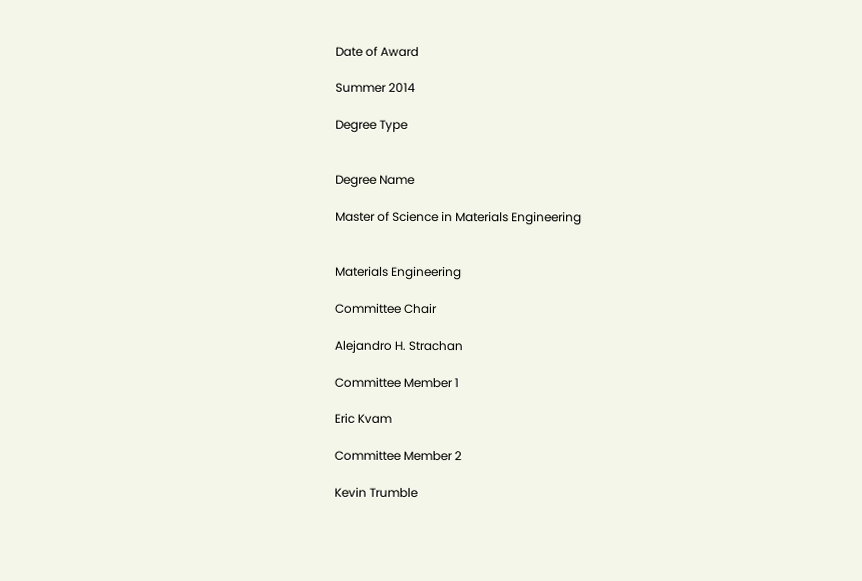Date of Award

Summer 2014

Degree Type


Degree Name

Master of Science in Materials Engineering


Materials Engineering

Committee Chair

Alejandro H. Strachan

Committee Member 1

Eric Kvam

Committee Member 2

Kevin Trumble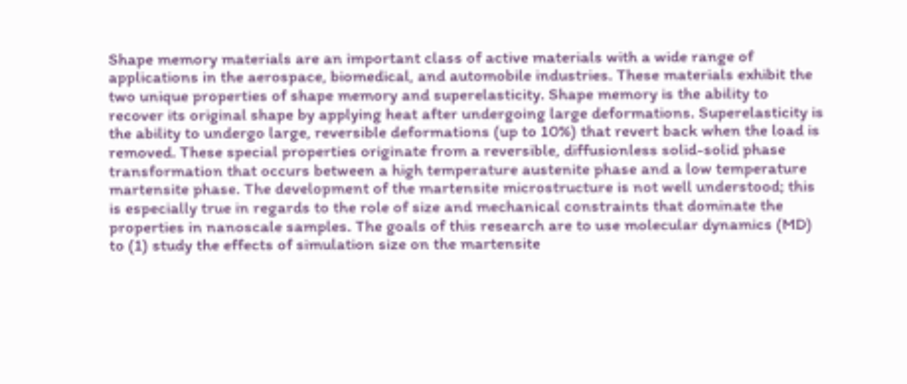Shape memory materials are an important class of active materials with a wide range of applications in the aerospace, biomedical, and automobile industries. These materials exhibit the two unique properties of shape memory and superelasticity. Shape memory is the ability to recover its original shape by applying heat after undergoing large deformations. Superelasticity is the ability to undergo large, reversible deformations (up to 10%) that revert back when the load is removed. These special properties originate from a reversible, diffusionless solid-solid phase transformation that occurs between a high temperature austenite phase and a low temperature martensite phase. The development of the martensite microstructure is not well understood; this is especially true in regards to the role of size and mechanical constraints that dominate the properties in nanoscale samples. The goals of this research are to use molecular dynamics (MD) to (1) study the effects of simulation size on the martensite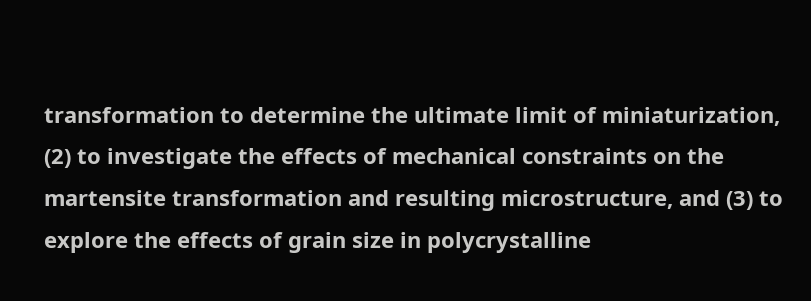transformation to determine the ultimate limit of miniaturization, (2) to investigate the effects of mechanical constraints on the martensite transformation and resulting microstructure, and (3) to explore the effects of grain size in polycrystalline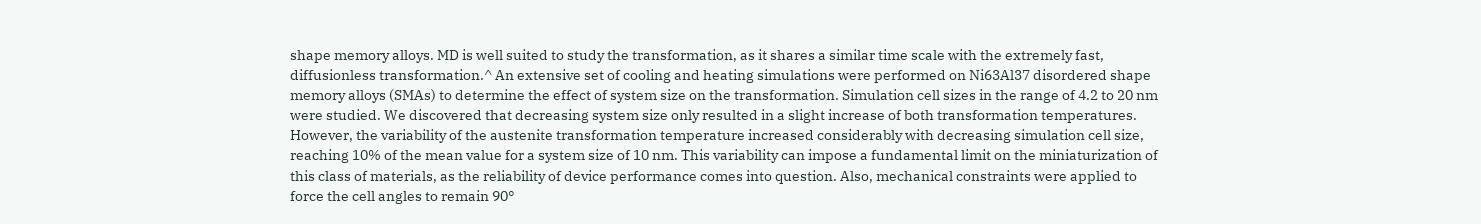shape memory alloys. MD is well suited to study the transformation, as it shares a similar time scale with the extremely fast, diffusionless transformation.^ An extensive set of cooling and heating simulations were performed on Ni63Al37 disordered shape memory alloys (SMAs) to determine the effect of system size on the transformation. Simulation cell sizes in the range of 4.2 to 20 nm were studied. We discovered that decreasing system size only resulted in a slight increase of both transformation temperatures. However, the variability of the austenite transformation temperature increased considerably with decreasing simulation cell size, reaching 10% of the mean value for a system size of 10 nm. This variability can impose a fundamental limit on the miniaturization of this class of materials, as the reliability of device performance comes into question. Also, mechanical constraints were applied to force the cell angles to remain 90°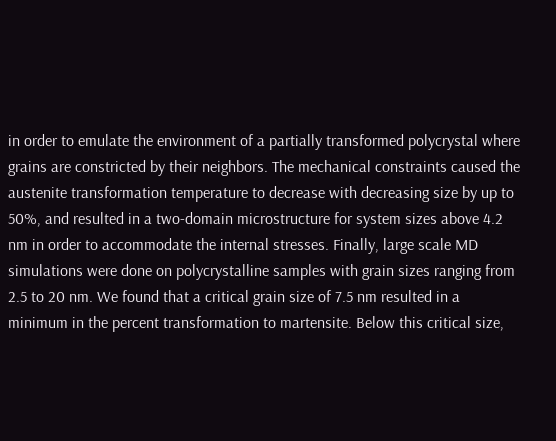in order to emulate the environment of a partially transformed polycrystal where grains are constricted by their neighbors. The mechanical constraints caused the austenite transformation temperature to decrease with decreasing size by up to 50%, and resulted in a two-domain microstructure for system sizes above 4.2 nm in order to accommodate the internal stresses. Finally, large scale MD simulations were done on polycrystalline samples with grain sizes ranging from 2.5 to 20 nm. We found that a critical grain size of 7.5 nm resulted in a minimum in the percent transformation to martensite. Below this critical size,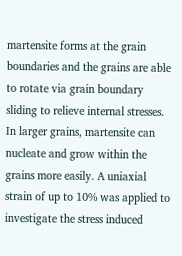martensite forms at the grain boundaries and the grains are able to rotate via grain boundary sliding to relieve internal stresses. In larger grains, martensite can nucleate and grow within the grains more easily. A uniaxial strain of up to 10% was applied to investigate the stress induced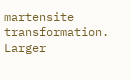martensite transformation. Larger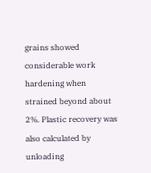grains showed considerable work hardening when strained beyond about 2%. Plastic recovery was also calculated by unloading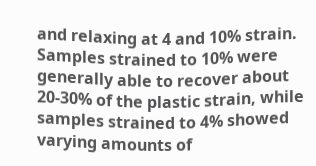and relaxing at 4 and 10% strain. Samples strained to 10% were generally able to recover about 20-30% of the plastic strain, while samples strained to 4% showed varying amounts of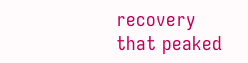recovery that peaked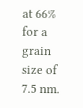at 66% for a grain size of 7.5 nm.